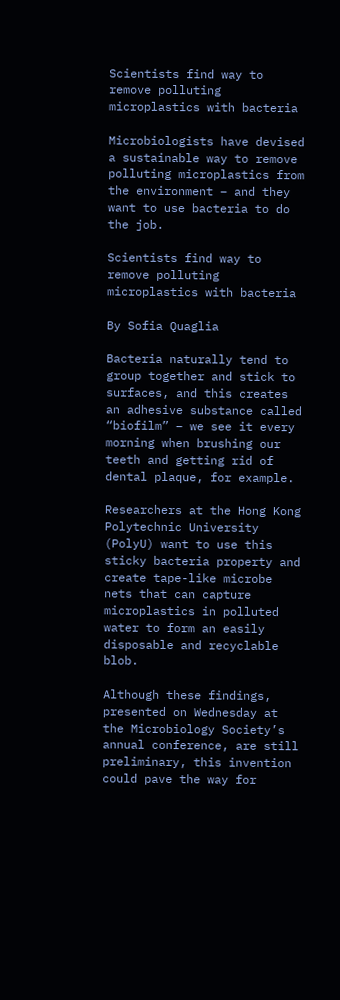Scientists find way to remove polluting microplastics with bacteria

Microbiologists have devised a sustainable way to remove polluting microplastics from the environment – and they want to use bacteria to do the job.

Scientists find way to remove polluting microplastics with bacteria

By Sofia Quaglia

Bacteria naturally tend to group together and stick to surfaces, and this creates an adhesive substance called “biofilm” – we see it every morning when brushing our teeth and getting rid of dental plaque, for example.

Researchers at the Hong Kong Polytechnic University (PolyU) want to use this sticky bacteria property and create tape-like microbe nets that can capture microplastics in polluted water to form an easily disposable and recyclable blob.

Although these findings, presented on Wednesday at the Microbiology Society’s annual conference, are still preliminary, this invention could pave the way for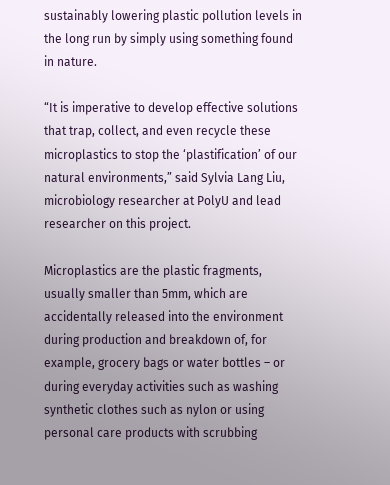sustainably lowering plastic pollution levels in the long run by simply using something found in nature.

“It is imperative to develop effective solutions that trap, collect, and even recycle these microplastics to stop the ‘plastification’ of our natural environments,” said Sylvia Lang Liu, microbiology researcher at PolyU and lead researcher on this project.

Microplastics are the plastic fragments, usually smaller than 5mm, which are accidentally released into the environment during production and breakdown of, for example, grocery bags or water bottles – or during everyday activities such as washing synthetic clothes such as nylon or using personal care products with scrubbing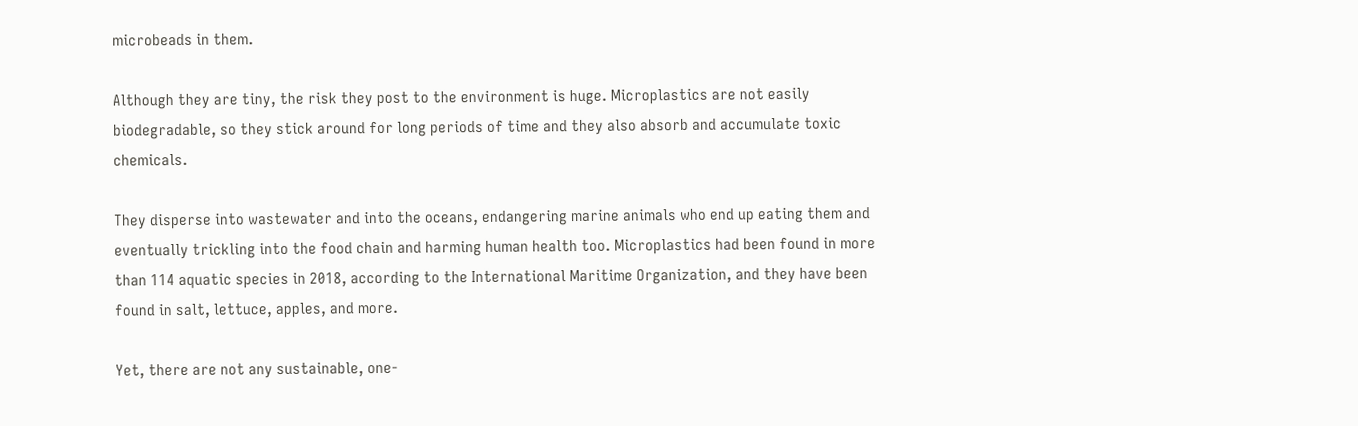microbeads in them.

Although they are tiny, the risk they post to the environment is huge. Microplastics are not easily biodegradable, so they stick around for long periods of time and they also absorb and accumulate toxic chemicals.

They disperse into wastewater and into the oceans, endangering marine animals who end up eating them and eventually trickling into the food chain and harming human health too. Microplastics had been found in more than 114 aquatic species in 2018, according to the International Maritime Organization, and they have been found in salt, lettuce, apples, and more.

Yet, there are not any sustainable, one-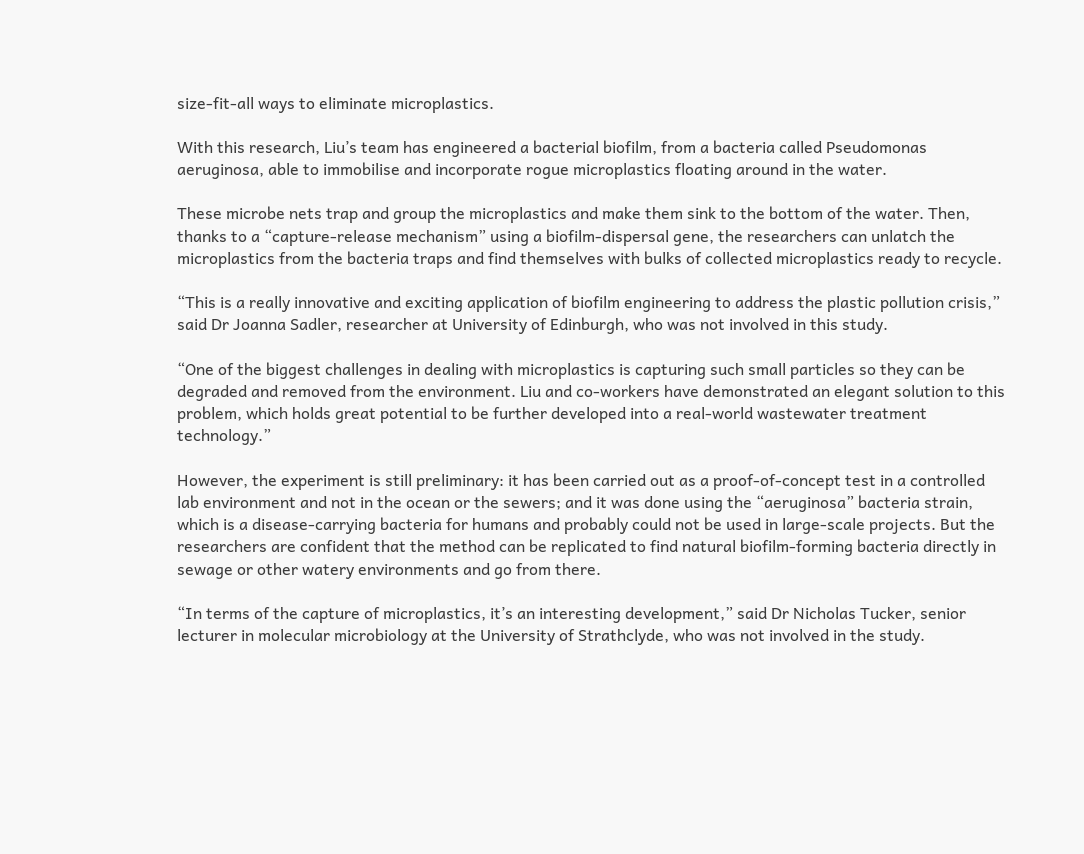size-fit-all ways to eliminate microplastics.

With this research, Liu’s team has engineered a bacterial biofilm, from a bacteria called Pseudomonas aeruginosa, able to immobilise and incorporate rogue microplastics floating around in the water.

These microbe nets trap and group the microplastics and make them sink to the bottom of the water. Then, thanks to a “capture-release mechanism” using a biofilm-dispersal gene, the researchers can unlatch the microplastics from the bacteria traps and find themselves with bulks of collected microplastics ready to recycle.

“This is a really innovative and exciting application of biofilm engineering to address the plastic pollution crisis,” said Dr Joanna Sadler, researcher at University of Edinburgh, who was not involved in this study.

“One of the biggest challenges in dealing with microplastics is capturing such small particles so they can be degraded and removed from the environment. Liu and co-workers have demonstrated an elegant solution to this problem, which holds great potential to be further developed into a real-world wastewater treatment technology.”

However, the experiment is still preliminary: it has been carried out as a proof-of-concept test in a controlled lab environment and not in the ocean or the sewers; and it was done using the “aeruginosa” bacteria strain, which is a disease-carrying bacteria for humans and probably could not be used in large-scale projects. But the researchers are confident that the method can be replicated to find natural biofilm-forming bacteria directly in sewage or other watery environments and go from there.

“In terms of the capture of microplastics, it’s an interesting development,” said Dr Nicholas Tucker, senior lecturer in molecular microbiology at the University of Strathclyde, who was not involved in the study.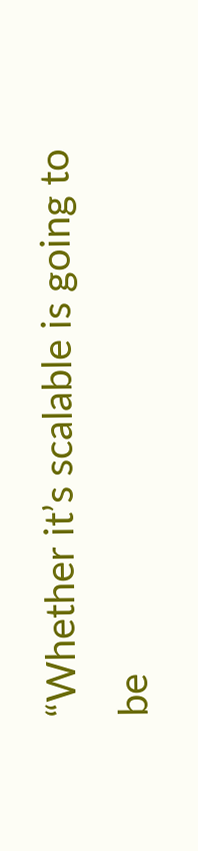“Whether it’s scalable is going to be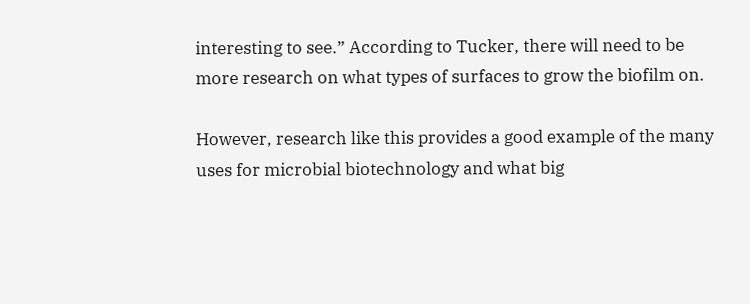interesting to see.” According to Tucker, there will need to be more research on what types of surfaces to grow the biofilm on.

However, research like this provides a good example of the many uses for microbial biotechnology and what big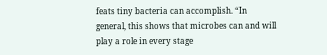feats tiny bacteria can accomplish. “In general, this shows that microbes can and will play a role in every stage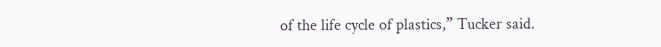of the life cycle of plastics,” Tucker said.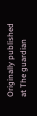Originally published at The guardian